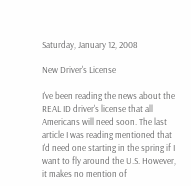Saturday, January 12, 2008

New Driver's License

I've been reading the news about the REAL ID driver's license that all Americans will need soon. The last article I was reading mentioned that I'd need one starting in the spring if I want to fly around the U.S. However, it makes no mention of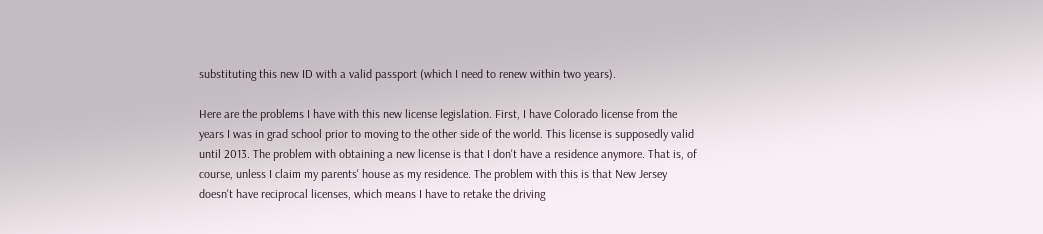substituting this new ID with a valid passport (which I need to renew within two years).

Here are the problems I have with this new license legislation. First, I have Colorado license from the years I was in grad school prior to moving to the other side of the world. This license is supposedly valid until 2013. The problem with obtaining a new license is that I don't have a residence anymore. That is, of course, unless I claim my parents' house as my residence. The problem with this is that New Jersey doesn't have reciprocal licenses, which means I have to retake the driving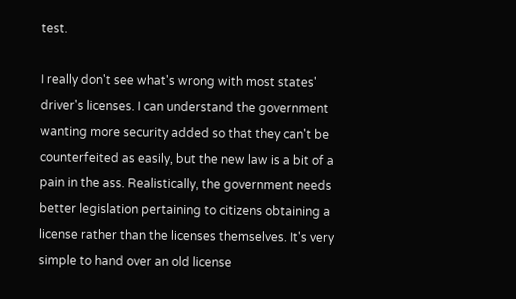test.

I really don't see what's wrong with most states' driver's licenses. I can understand the government wanting more security added so that they can't be counterfeited as easily, but the new law is a bit of a pain in the ass. Realistically, the government needs better legislation pertaining to citizens obtaining a license rather than the licenses themselves. It's very simple to hand over an old license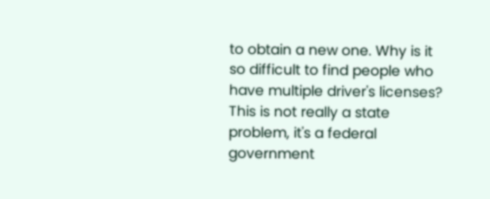to obtain a new one. Why is it so difficult to find people who have multiple driver's licenses? This is not really a state problem, it's a federal government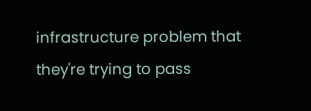infrastructure problem that they're trying to pass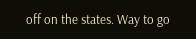off on the states. Way to go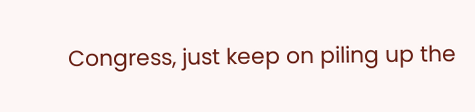Congress, just keep on piling up the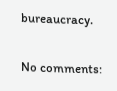bureaucracy.

No comments: